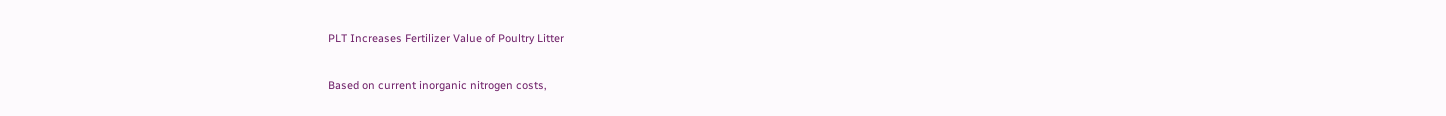PLT Increases Fertilizer Value of Poultry Litter

Based on current inorganic nitrogen costs,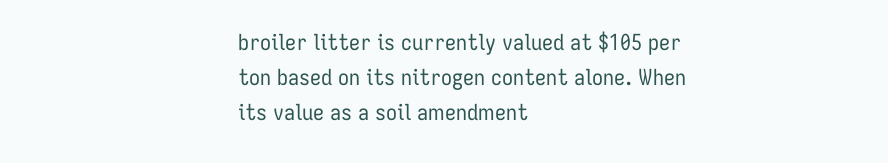broiler litter is currently valued at $105 per ton based on its nitrogen content alone. When its value as a soil amendment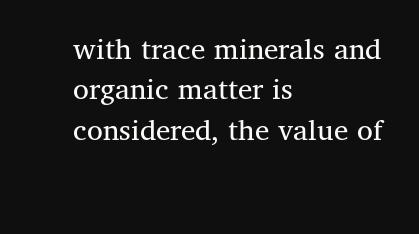with trace minerals and organic matter is considered, the value of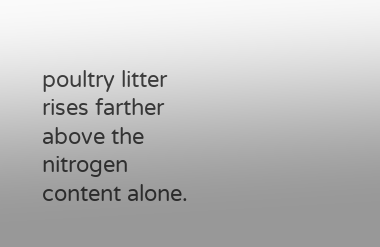poultry litter rises farther above the nitrogen content alone.